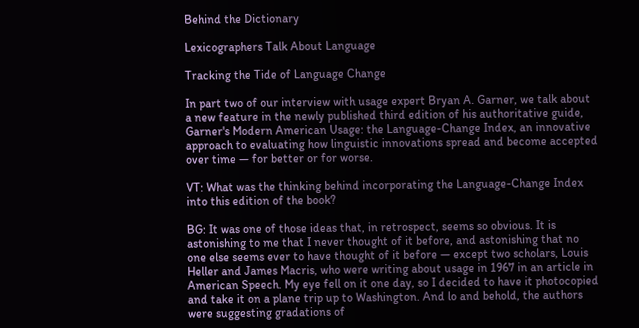Behind the Dictionary

Lexicographers Talk About Language

Tracking the Tide of Language Change

In part two of our interview with usage expert Bryan A. Garner, we talk about a new feature in the newly published third edition of his authoritative guide, Garner's Modern American Usage: the Language-Change Index, an innovative approach to evaluating how linguistic innovations spread and become accepted over time — for better or for worse.

VT: What was the thinking behind incorporating the Language-Change Index into this edition of the book?

BG: It was one of those ideas that, in retrospect, seems so obvious. It is astonishing to me that I never thought of it before, and astonishing that no one else seems ever to have thought of it before — except two scholars, Louis Heller and James Macris, who were writing about usage in 1967 in an article in American Speech. My eye fell on it one day, so I decided to have it photocopied and take it on a plane trip up to Washington. And lo and behold, the authors were suggesting gradations of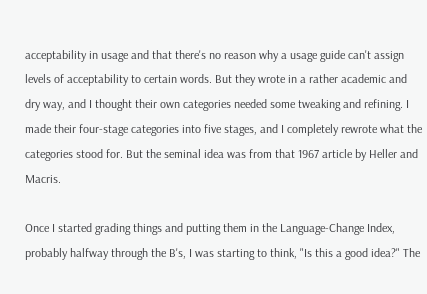acceptability in usage and that there's no reason why a usage guide can't assign levels of acceptability to certain words. But they wrote in a rather academic and dry way, and I thought their own categories needed some tweaking and refining. I made their four-stage categories into five stages, and I completely rewrote what the categories stood for. But the seminal idea was from that 1967 article by Heller and Macris.

Once I started grading things and putting them in the Language-Change Index, probably halfway through the B's, I was starting to think, "Is this a good idea?" The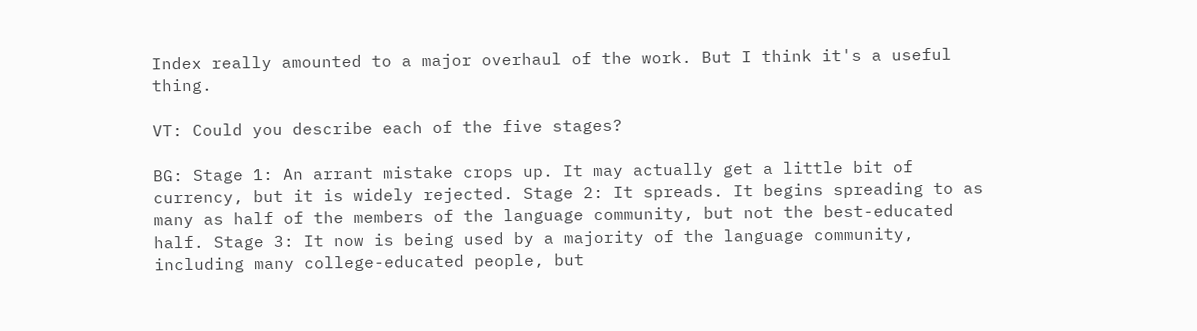Index really amounted to a major overhaul of the work. But I think it's a useful thing.

VT: Could you describe each of the five stages?

BG: Stage 1: An arrant mistake crops up. It may actually get a little bit of currency, but it is widely rejected. Stage 2: It spreads. It begins spreading to as many as half of the members of the language community, but not the best-educated half. Stage 3: It now is being used by a majority of the language community, including many college-educated people, but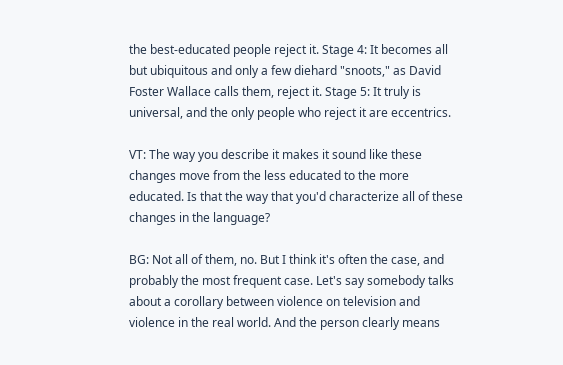the best-educated people reject it. Stage 4: It becomes all but ubiquitous and only a few diehard "snoots," as David Foster Wallace calls them, reject it. Stage 5: It truly is universal, and the only people who reject it are eccentrics.

VT: The way you describe it makes it sound like these changes move from the less educated to the more educated. Is that the way that you'd characterize all of these changes in the language?

BG: Not all of them, no. But I think it's often the case, and probably the most frequent case. Let's say somebody talks about a corollary between violence on television and violence in the real world. And the person clearly means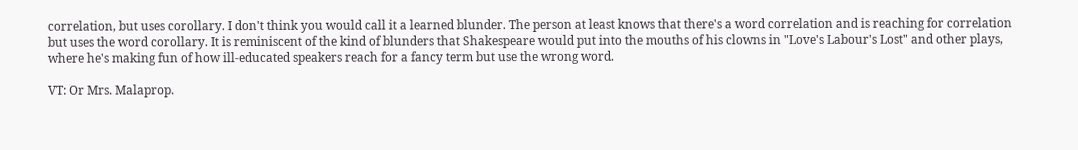correlation, but uses corollary. I don't think you would call it a learned blunder. The person at least knows that there's a word correlation and is reaching for correlation but uses the word corollary. It is reminiscent of the kind of blunders that Shakespeare would put into the mouths of his clowns in "Love's Labour's Lost" and other plays, where he's making fun of how ill-educated speakers reach for a fancy term but use the wrong word.

VT: Or Mrs. Malaprop.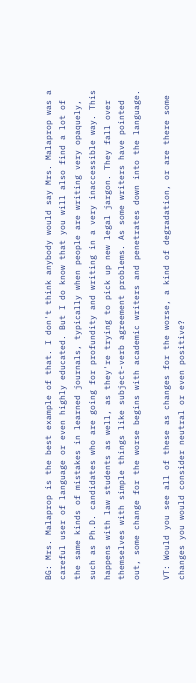BG: Mrs. Malaprop is the best example of that. I don't think anybody would say Mrs. Malaprop was a careful user of language or even highly educated. But I do know that you will also find a lot of the same kinds of mistakes in learned journals, typically when people are writing very opaquely, such as Ph.D. candidates who are going for profundity and writing in a very inaccessible way. This happens with law students as well, as they're trying to pick up new legal jargon. They fall over themselves with simple things like subject-verb agreement problems. As some writers have pointed out, some change for the worse begins with academic writers and penetrates down into the language.

VT: Would you see all of these as changes for the worse, a kind of degradation, or are there some changes you would consider neutral or even positive?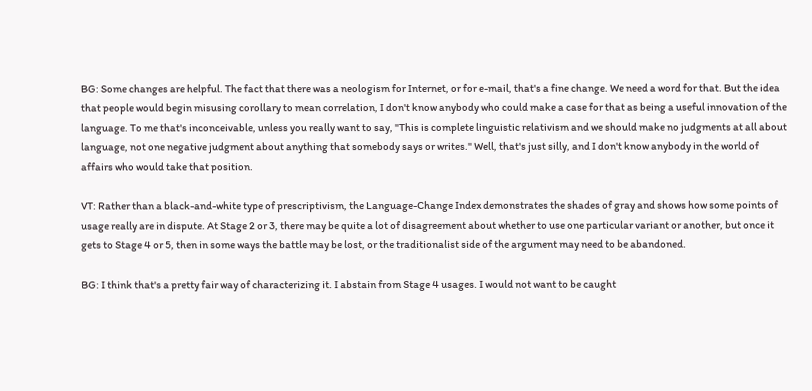BG: Some changes are helpful. The fact that there was a neologism for Internet, or for e-mail, that's a fine change. We need a word for that. But the idea that people would begin misusing corollary to mean correlation, I don't know anybody who could make a case for that as being a useful innovation of the language. To me that's inconceivable, unless you really want to say, "This is complete linguistic relativism and we should make no judgments at all about language, not one negative judgment about anything that somebody says or writes." Well, that's just silly, and I don't know anybody in the world of affairs who would take that position.

VT: Rather than a black-and-white type of prescriptivism, the Language-Change Index demonstrates the shades of gray and shows how some points of usage really are in dispute. At Stage 2 or 3, there may be quite a lot of disagreement about whether to use one particular variant or another, but once it gets to Stage 4 or 5, then in some ways the battle may be lost, or the traditionalist side of the argument may need to be abandoned.

BG: I think that's a pretty fair way of characterizing it. I abstain from Stage 4 usages. I would not want to be caught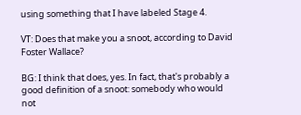using something that I have labeled Stage 4.

VT: Does that make you a snoot, according to David Foster Wallace?

BG: I think that does, yes. In fact, that's probably a good definition of a snoot: somebody who would not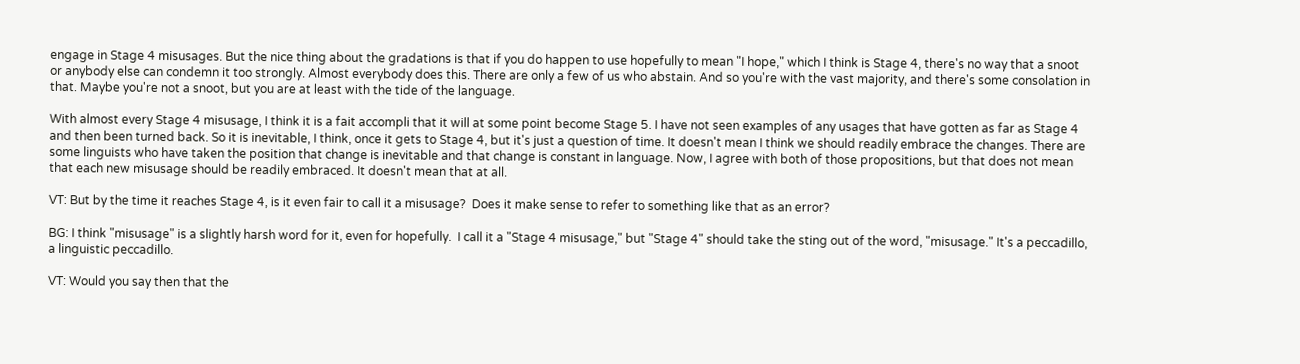engage in Stage 4 misusages. But the nice thing about the gradations is that if you do happen to use hopefully to mean "I hope," which I think is Stage 4, there's no way that a snoot or anybody else can condemn it too strongly. Almost everybody does this. There are only a few of us who abstain. And so you're with the vast majority, and there's some consolation in that. Maybe you're not a snoot, but you are at least with the tide of the language.

With almost every Stage 4 misusage, I think it is a fait accompli that it will at some point become Stage 5. I have not seen examples of any usages that have gotten as far as Stage 4 and then been turned back. So it is inevitable, I think, once it gets to Stage 4, but it's just a question of time. It doesn't mean I think we should readily embrace the changes. There are some linguists who have taken the position that change is inevitable and that change is constant in language. Now, I agree with both of those propositions, but that does not mean that each new misusage should be readily embraced. It doesn't mean that at all.

VT: But by the time it reaches Stage 4, is it even fair to call it a misusage?  Does it make sense to refer to something like that as an error?

BG: I think "misusage" is a slightly harsh word for it, even for hopefully.  I call it a "Stage 4 misusage," but "Stage 4" should take the sting out of the word, "misusage." It's a peccadillo, a linguistic peccadillo.

VT: Would you say then that the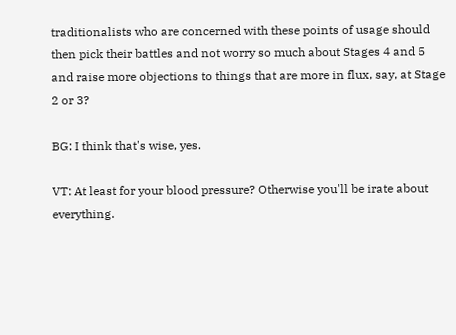traditionalists who are concerned with these points of usage should then pick their battles and not worry so much about Stages 4 and 5 and raise more objections to things that are more in flux, say, at Stage 2 or 3?

BG: I think that's wise, yes.

VT: At least for your blood pressure? Otherwise you'll be irate about everything.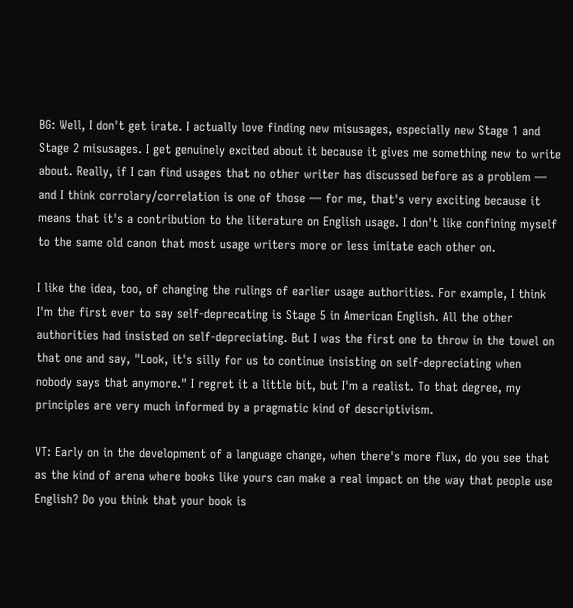BG: Well, I don't get irate. I actually love finding new misusages, especially new Stage 1 and Stage 2 misusages. I get genuinely excited about it because it gives me something new to write about. Really, if I can find usages that no other writer has discussed before as a problem — and I think corrolary/correlation is one of those — for me, that's very exciting because it means that it's a contribution to the literature on English usage. I don't like confining myself to the same old canon that most usage writers more or less imitate each other on.

I like the idea, too, of changing the rulings of earlier usage authorities. For example, I think I'm the first ever to say self-deprecating is Stage 5 in American English. All the other authorities had insisted on self-depreciating. But I was the first one to throw in the towel on that one and say, "Look, it's silly for us to continue insisting on self-depreciating when nobody says that anymore." I regret it a little bit, but I'm a realist. To that degree, my principles are very much informed by a pragmatic kind of descriptivism.

VT: Early on in the development of a language change, when there's more flux, do you see that as the kind of arena where books like yours can make a real impact on the way that people use English? Do you think that your book is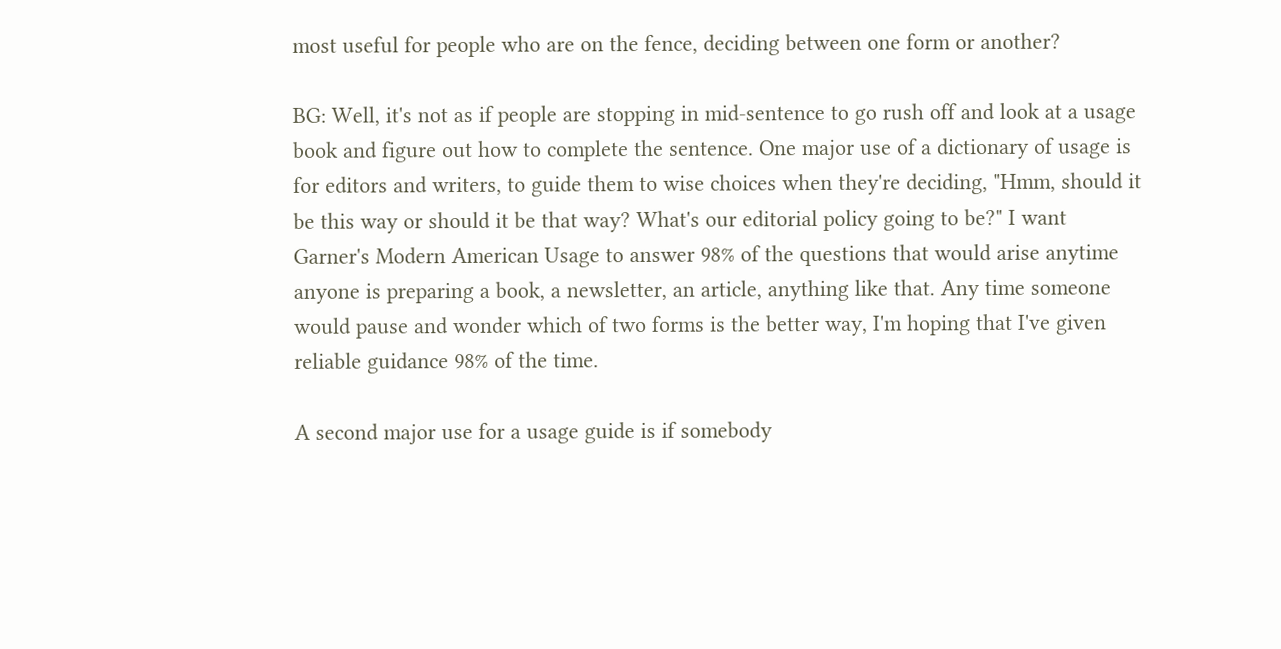most useful for people who are on the fence, deciding between one form or another?

BG: Well, it's not as if people are stopping in mid-sentence to go rush off and look at a usage book and figure out how to complete the sentence. One major use of a dictionary of usage is for editors and writers, to guide them to wise choices when they're deciding, "Hmm, should it be this way or should it be that way? What's our editorial policy going to be?" I want Garner's Modern American Usage to answer 98% of the questions that would arise anytime anyone is preparing a book, a newsletter, an article, anything like that. Any time someone would pause and wonder which of two forms is the better way, I'm hoping that I've given reliable guidance 98% of the time.

A second major use for a usage guide is if somebody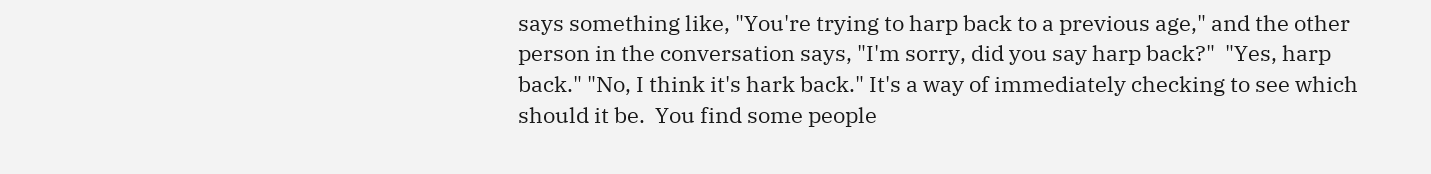says something like, "You're trying to harp back to a previous age," and the other person in the conversation says, "I'm sorry, did you say harp back?"  "Yes, harp back." "No, I think it's hark back." It's a way of immediately checking to see which should it be.  You find some people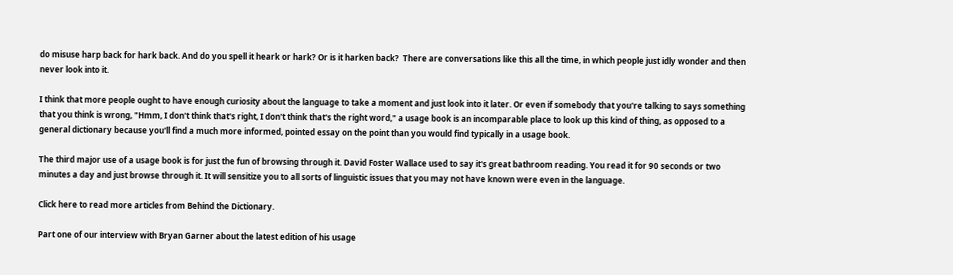do misuse harp back for hark back. And do you spell it heark or hark? Or is it harken back?  There are conversations like this all the time, in which people just idly wonder and then never look into it.

I think that more people ought to have enough curiosity about the language to take a moment and just look into it later. Or even if somebody that you're talking to says something that you think is wrong, "Hmm, I don't think that's right, I don't think that's the right word," a usage book is an incomparable place to look up this kind of thing, as opposed to a general dictionary because you'll find a much more informed, pointed essay on the point than you would find typically in a usage book.

The third major use of a usage book is for just the fun of browsing through it. David Foster Wallace used to say it's great bathroom reading. You read it for 90 seconds or two minutes a day and just browse through it. It will sensitize you to all sorts of linguistic issues that you may not have known were even in the language.

Click here to read more articles from Behind the Dictionary.

Part one of our interview with Bryan Garner about the latest edition of his usage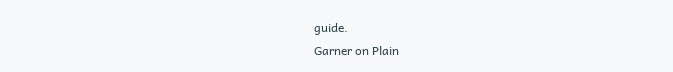guide.
Garner on Plain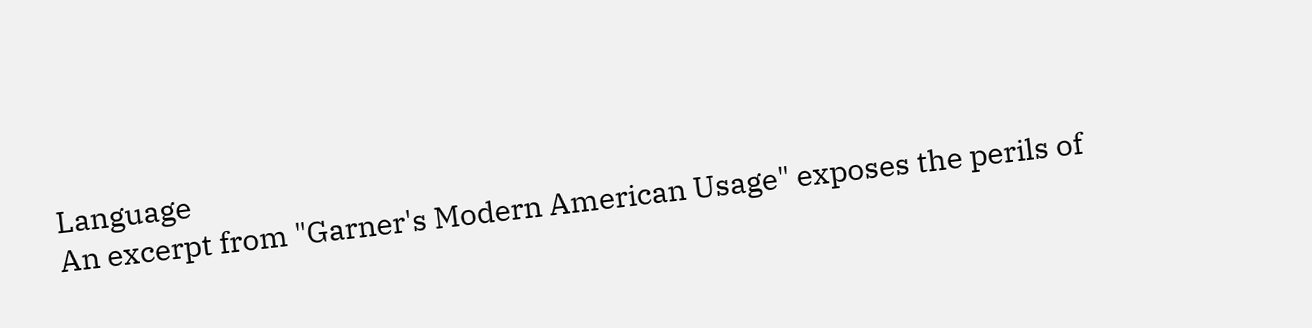Language
An excerpt from "Garner's Modern American Usage" exposes the perils of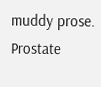muddy prose.
Prostate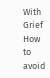With Grief
How to avoid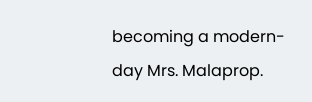becoming a modern-day Mrs. Malaprop.